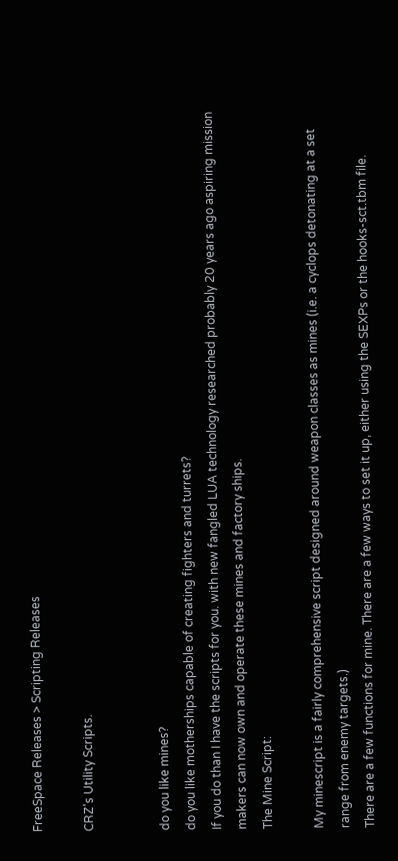FreeSpace Releases > Scripting Releases

CRZ's Utility Scripts.


do you like mines?
do you like motherships capable of creating fighters and turrets?
If you do than I have the scripts for you. with new fangled LUA technology researched probably 20 years ago aspiring mission makers can now own and operate these mines and factory ships.
The Mine Script:

My minescript is a fairly comprehensive script designed around weapon classes as mines (i.e. a cyclops detonating at a set range from enemy targets.)
There are a few functions for mine. There are a few ways to set it up, either using the SEXPs or the hooks-sct.tbm file.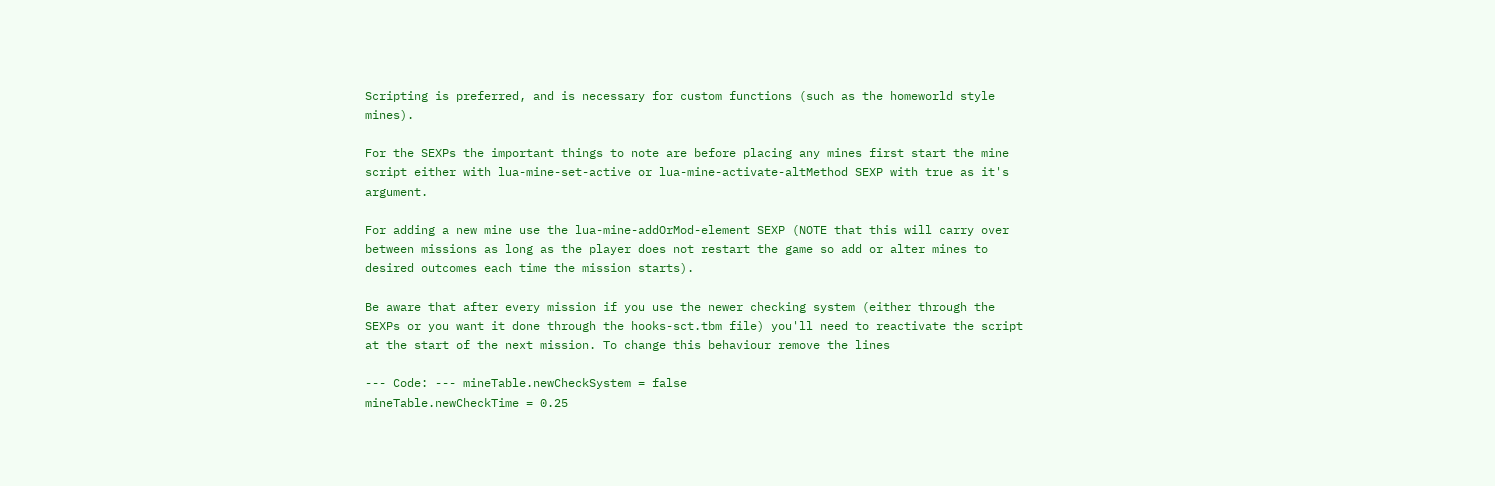Scripting is preferred, and is necessary for custom functions (such as the homeworld style mines).

For the SEXPs the important things to note are before placing any mines first start the mine script either with lua-mine-set-active or lua-mine-activate-altMethod SEXP with true as it's argument.

For adding a new mine use the lua-mine-addOrMod-element SEXP (NOTE that this will carry over between missions as long as the player does not restart the game so add or alter mines to desired outcomes each time the mission starts).

Be aware that after every mission if you use the newer checking system (either through the SEXPs or you want it done through the hooks-sct.tbm file) you'll need to reactivate the script at the start of the next mission. To change this behaviour remove the lines

--- Code: --- mineTable.newCheckSystem = false
mineTable.newCheckTime = 0.25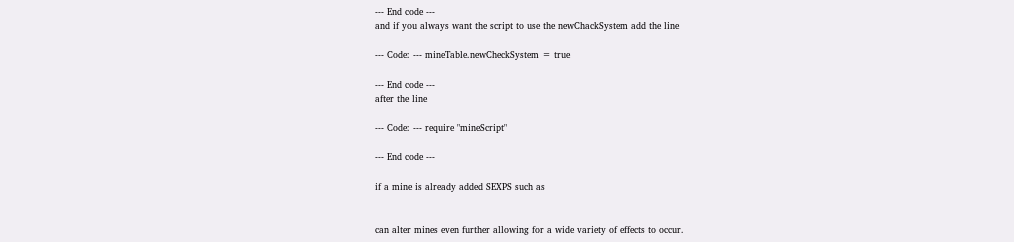--- End code ---
and if you always want the script to use the newChackSystem add the line

--- Code: --- mineTable.newCheckSystem = true

--- End code ---
after the line

--- Code: --- require "mineScript"

--- End code ---

if a mine is already added SEXPS such as


can alter mines even further allowing for a wide variety of effects to occur.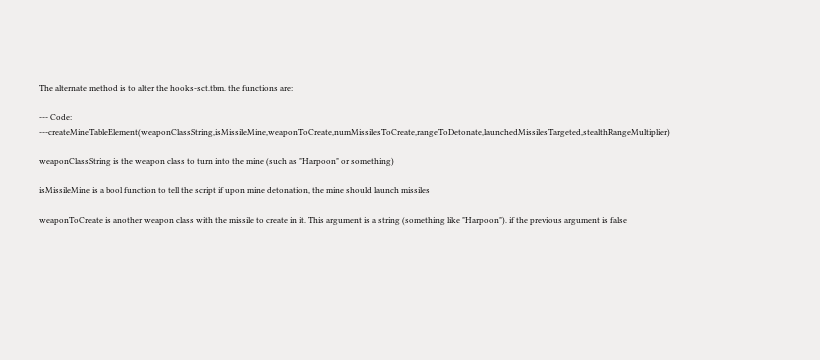The alternate method is to alter the hooks-sct.tbm. the functions are:

--- Code: ---createMineTableElement(weaponClassString,isMissileMine,weaponToCreate,numMissilesToCreate,rangeToDetonate,launchedMissilesTargeted,stealthRangeMultiplier)

weaponClassString is the weapon class to turn into the mine (such as "Harpoon" or something)

isMissileMine is a bool function to tell the script if upon mine detonation, the mine should launch missiles

weaponToCreate is another weapon class with the missile to create in it. This argument is a string (something like "Harpoon"). if the previous argument is false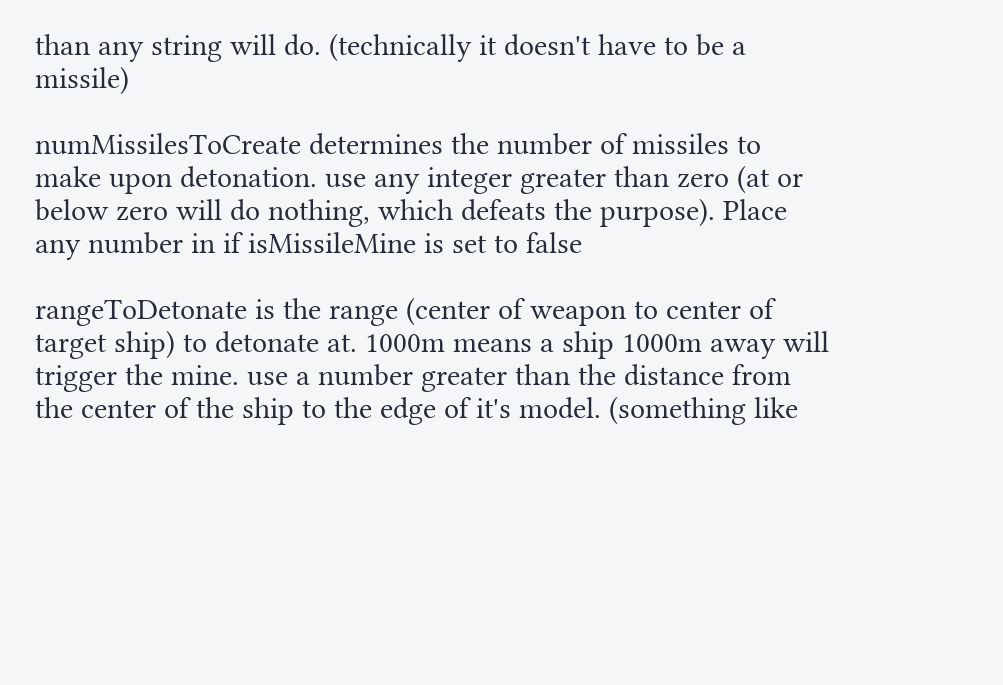than any string will do. (technically it doesn't have to be a missile)

numMissilesToCreate determines the number of missiles to make upon detonation. use any integer greater than zero (at or below zero will do nothing, which defeats the purpose). Place any number in if isMissileMine is set to false

rangeToDetonate is the range (center of weapon to center of target ship) to detonate at. 1000m means a ship 1000m away will trigger the mine. use a number greater than the distance from the center of the ship to the edge of it's model. (something like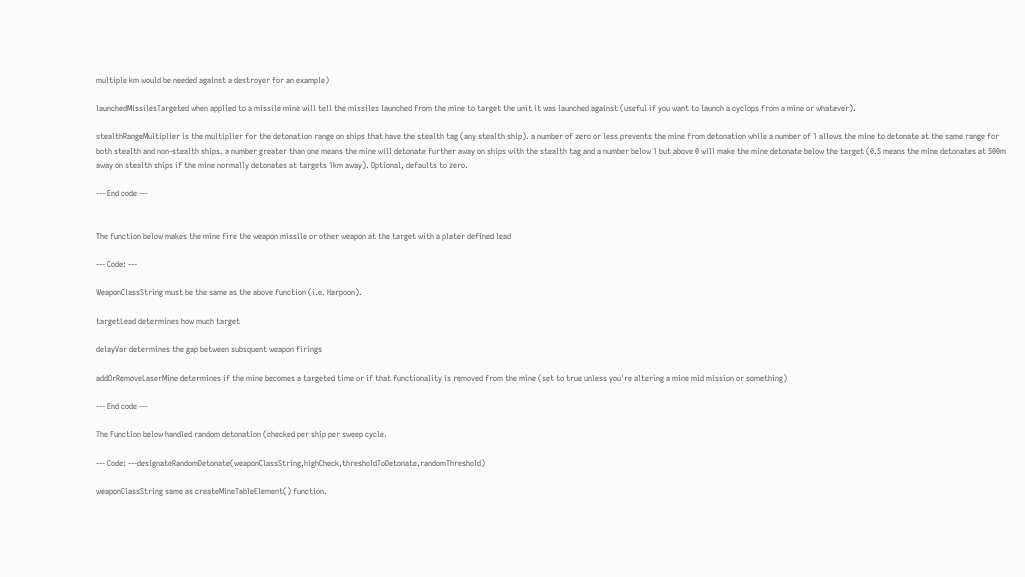multiple km would be needed against a destroyer for an example)

launchedMissilesTargeted when applied to a missile mine will tell the missiles launched from the mine to target the unit it was launched against (useful if you want to launch a cyclops from a mine or whatever).

stealthRangeMultiplier is the multiplier for the detonation range on ships that have the stealth tag (any stealth ship). a number of zero or less prevents the mine from detonation while a number of 1 allows the mine to detonate at the same range for both stealth and non-stealth ships. a number greater than one means the mine will detonate further away on ships with the stealth tag and a number below 1 but above 0 will make the mine detonate below the target (0.5 means the mine detonates at 500m away on stealth ships if the mine normally detonates at targets 1km away). Optional, defaults to zero.

--- End code ---


The function below makes the mine fire the weapon missile or other weapon at the target with a plater defined lead

--- Code: ---

WeaponClassString must be the same as the above function (i.e. Harpoon).

targetLead determines how much target

delayVar determines the gap between subsquent weapon firings

addOrRemoveLaserMine determines if the mine becomes a targeted time or if that functionality is removed from the mine (set to true unless you're altering a mine mid mission or something)

--- End code ---

The Function below handled random detonation (checked per ship per sweep cycle.

--- Code: ---designateRandomDetonate(weaponClassString,highCheck,thresholdToDetonate,randomThreshold)

weaponClassString same as createMineTableElement() function.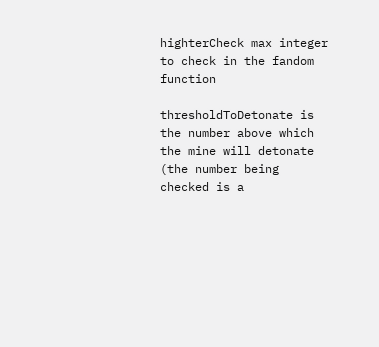highterCheck max integer to check in the fandom function

thresholdToDetonate is the number above which the mine will detonate (the number being checked is a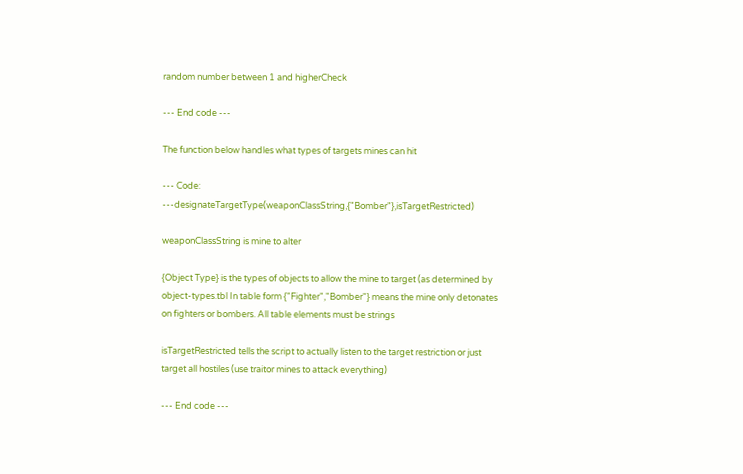random number between 1 and higherCheck

--- End code ---

The function below handles what types of targets mines can hit

--- Code: ---designateTargetType(weaponClassString,{"Bomber"},isTargetRestricted)

weaponClassString is mine to alter

{Object Type} is the types of objects to allow the mine to target (as determined by object-types.tbl In table form {"Fighter","Bomber"} means the mine only detonates on fighters or bombers. All table elements must be strings

isTargetRestricted tells the script to actually listen to the target restriction or just target all hostiles (use traitor mines to attack everything)

--- End code ---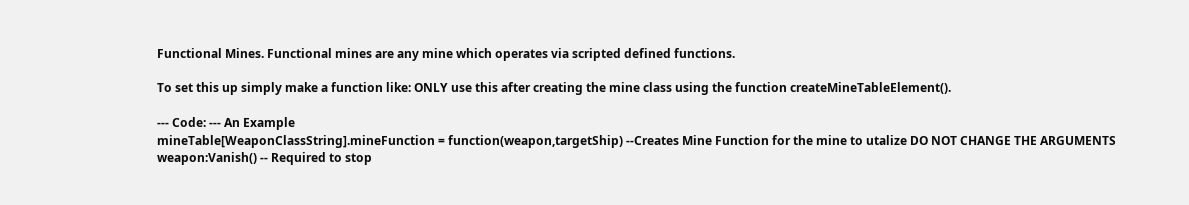Functional Mines. Functional mines are any mine which operates via scripted defined functions.

To set this up simply make a function like: ONLY use this after creating the mine class using the function createMineTableElement().

--- Code: --- An Example
mineTable[WeaponClassString].mineFunction = function(weapon,targetShip) --Creates Mine Function for the mine to utalize DO NOT CHANGE THE ARGUMENTS
weapon:Vanish() -- Required to stop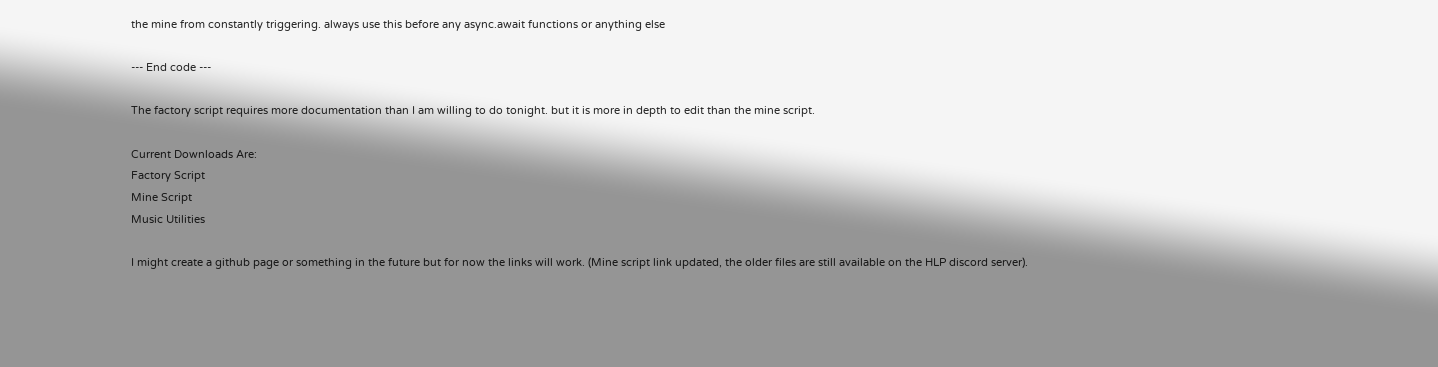the mine from constantly triggering. always use this before any async.await functions or anything else

--- End code ---

The factory script requires more documentation than I am willing to do tonight. but it is more in depth to edit than the mine script.

Current Downloads Are:
Factory Script
Mine Script
Music Utilities

I might create a github page or something in the future but for now the links will work. (Mine script link updated, the older files are still available on the HLP discord server).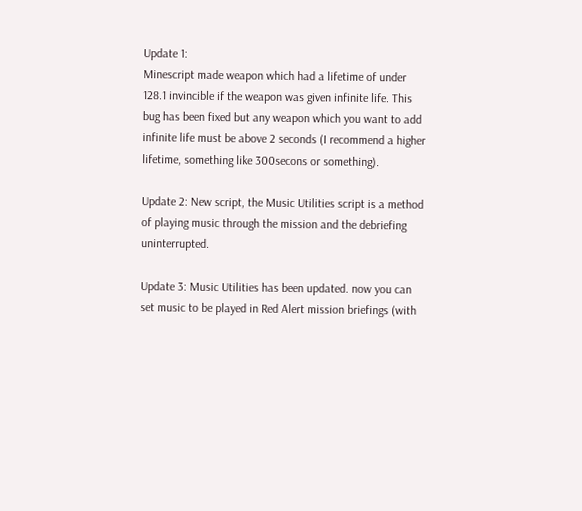Update 1:
Minescript made weapon which had a lifetime of under 128.1 invincible if the weapon was given infinite life. This bug has been fixed but any weapon which you want to add infinite life must be above 2 seconds (I recommend a higher lifetime, something like 300secons or something).

Update 2: New script, the Music Utilities script is a method of playing music through the mission and the debriefing uninterrupted.

Update 3: Music Utilities has been updated. now you can set music to be played in Red Alert mission briefings (with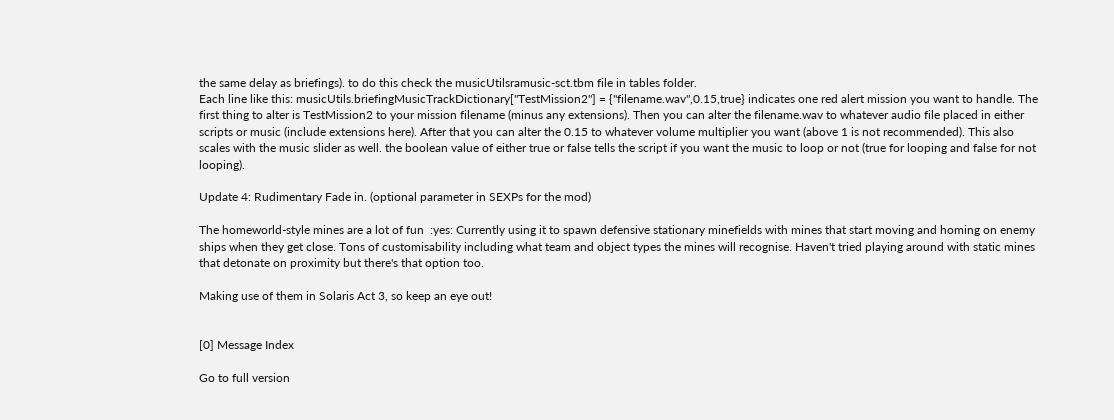the same delay as briefings). to do this check the musicUtilsramusic-sct.tbm file in tables folder.
Each line like this: musicUtils.briefingMusicTrackDictionary["TestMission2"] = {"filename.wav",0.15,true} indicates one red alert mission you want to handle. The first thing to alter is TestMission2 to your mission filename (minus any extensions). Then you can alter the filename.wav to whatever audio file placed in either scripts or music (include extensions here). After that you can alter the 0.15 to whatever volume multiplier you want (above 1 is not recommended). This also scales with the music slider as well. the boolean value of either true or false tells the script if you want the music to loop or not (true for looping and false for not looping).

Update 4: Rudimentary Fade in. (optional parameter in SEXPs for the mod)

The homeworld-style mines are a lot of fun  :yes: Currently using it to spawn defensive stationary minefields with mines that start moving and homing on enemy ships when they get close. Tons of customisability including what team and object types the mines will recognise. Haven't tried playing around with static mines that detonate on proximity but there's that option too.

Making use of them in Solaris Act 3, so keep an eye out!


[0] Message Index

Go to full version